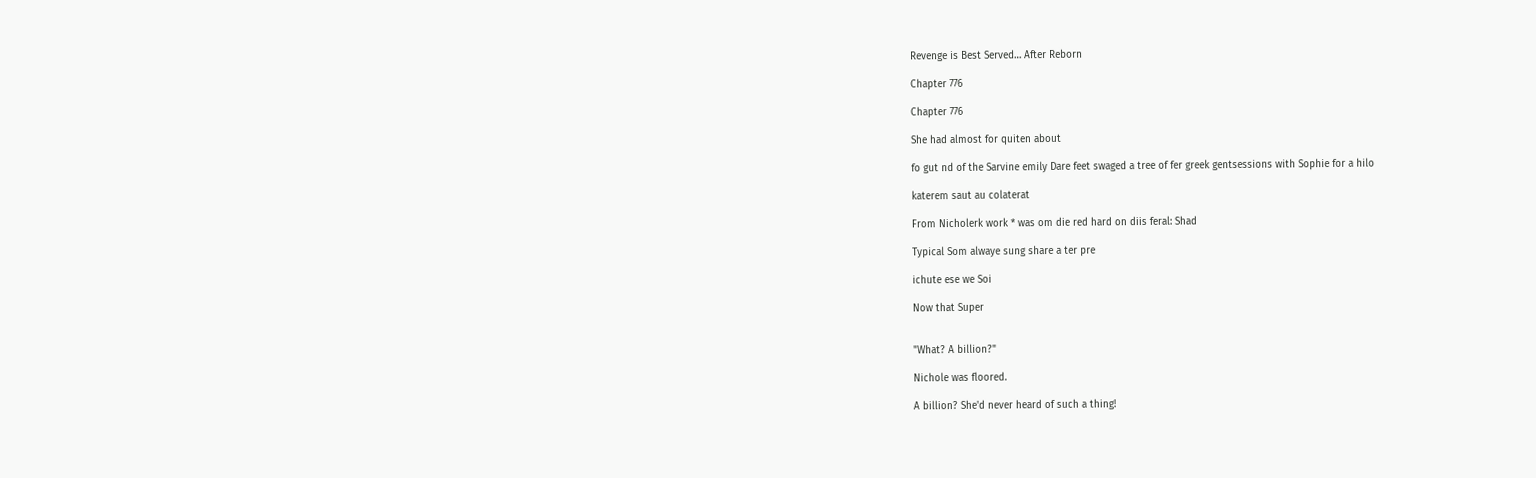Revenge is Best Served… After Reborn

Chapter 776

Chapter 776

She had almost for quiten about

fo gut nd of the Sarvine emily Dare feet swaged a tree of fer greek gentsessions with Sophie for a hilo

katerem saut au colaterat

From Nicholerk work * was om die red hard on diis feral: Shad

Typical Som alwaye sung share a ter pre

ichute ese we Soi

Now that Super


"What? A billion?"

Nichole was floored.

A billion? She'd never heard of such a thing!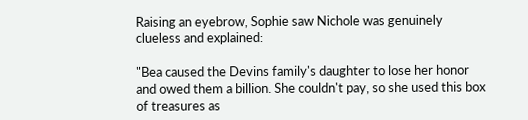Raising an eyebrow, Sophie saw Nichole was genuinely clueless and explained:

"Bea caused the Devins family's daughter to lose her honor and owed them a billion. She couldn't pay, so she used this box of treasures as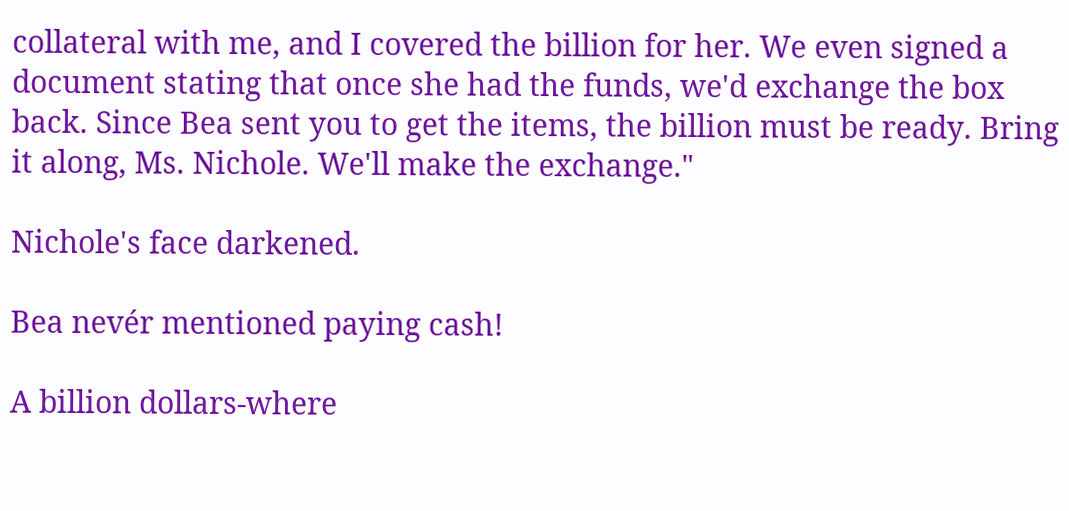collateral with me, and I covered the billion for her. We even signed a document stating that once she had the funds, we'd exchange the box back. Since Bea sent you to get the items, the billion must be ready. Bring it along, Ms. Nichole. We'll make the exchange."

Nichole's face darkened.

Bea nevér mentioned paying cash!

A billion dollars-where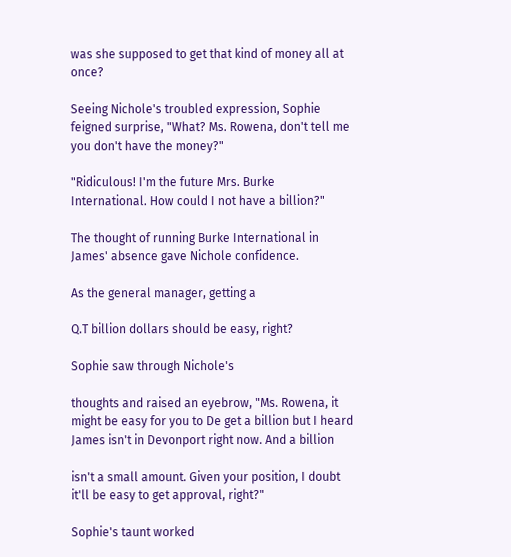was she supposed to get that kind of money all at once?

Seeing Nichole's troubled expression, Sophie feigned surprise, "What? Ms. Rowena, don't tell me you don't have the money?"

"Ridiculous! I'm the future Mrs. Burke International. How could I not have a billion?"

The thought of running Burke International in James' absence gave Nichole confidence.

As the general manager, getting a

Q.T billion dollars should be easy, right?

Sophie saw through Nichole's

thoughts and raised an eyebrow, "Ms. Rowena, it might be easy for you to De get a billion but I heard James isn't in Devonport right now. And a billion

isn't a small amount. Given your position, I doubt it'll be easy to get approval, right?"

Sophie's taunt worked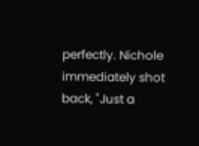perfectly. Nichole immediately shot back, "Just a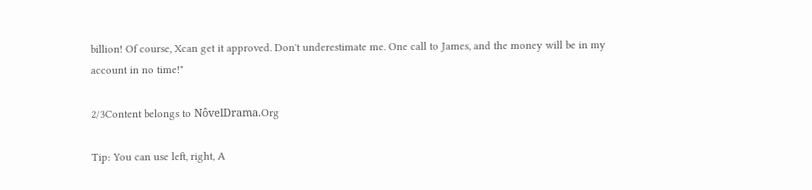billion! Of course, Xcan get it approved. Don't underestimate me. One call to James, and the money will be in my account in no time!"

2/3Content belongs to NôvelDrama.Org

Tip: You can use left, right, A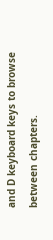and D keyboard keys to browse between chapters.